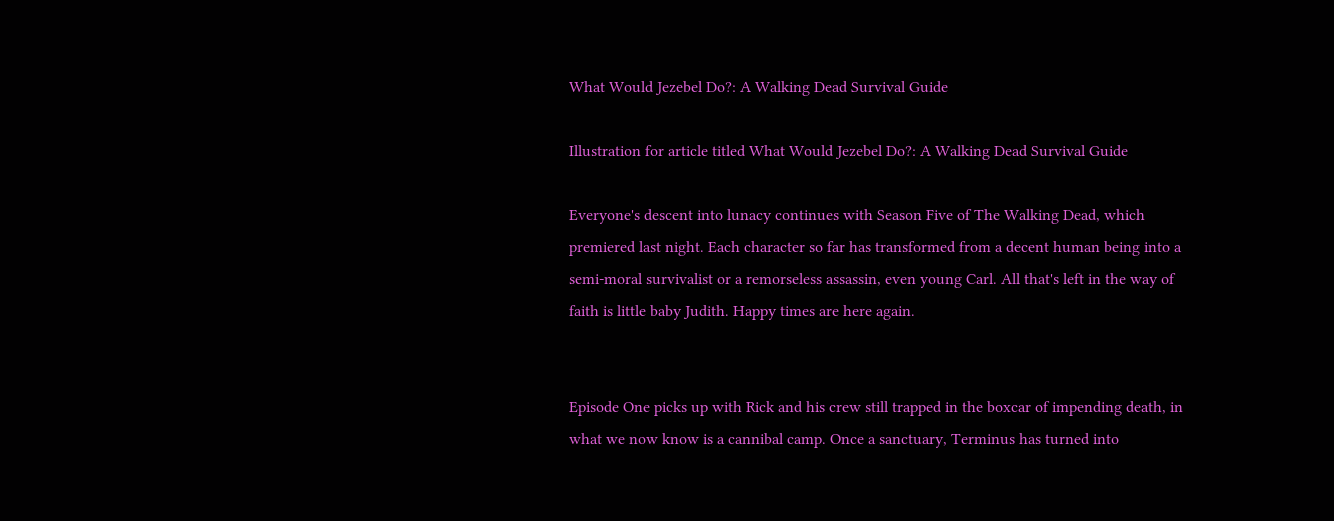What Would Jezebel Do?: A Walking Dead Survival Guide

Illustration for article titled What Would Jezebel Do?: A Walking Dead Survival Guide

Everyone's descent into lunacy continues with Season Five of The Walking Dead, which premiered last night. Each character so far has transformed from a decent human being into a semi-moral survivalist or a remorseless assassin, even young Carl. All that's left in the way of faith is little baby Judith. Happy times are here again.


Episode One picks up with Rick and his crew still trapped in the boxcar of impending death, in what we now know is a cannibal camp. Once a sanctuary, Terminus has turned into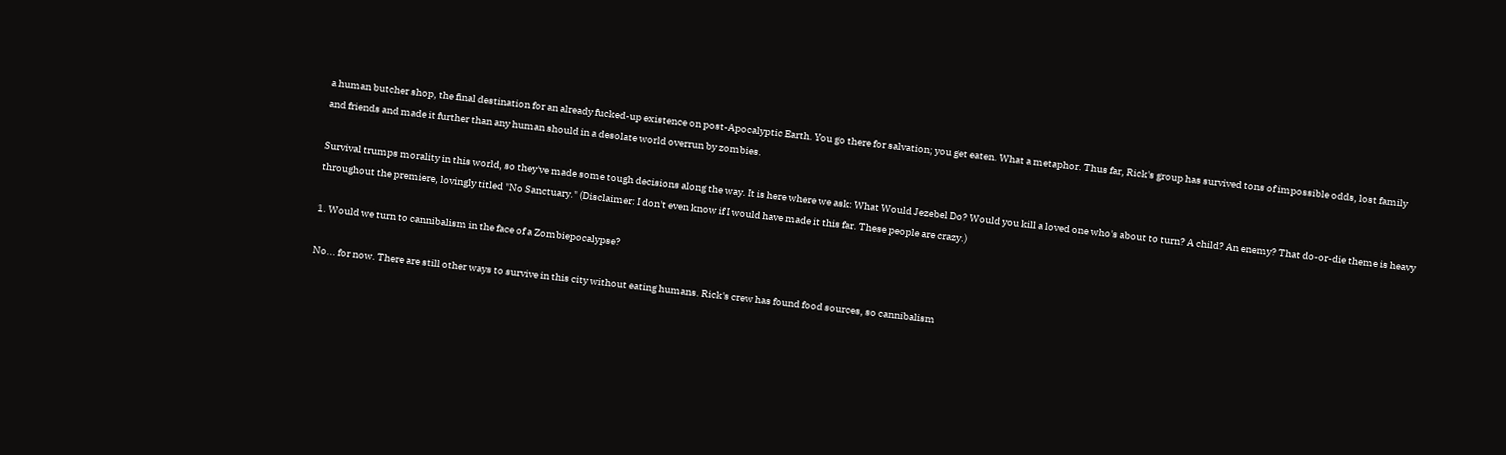a human butcher shop, the final destination for an already fucked-up existence on post-Apocalyptic Earth. You go there for salvation; you get eaten. What a metaphor. Thus far, Rick's group has survived tons of impossible odds, lost family and friends and made it further than any human should in a desolate world overrun by zombies.

Survival trumps morality in this world, so they've made some tough decisions along the way. It is here where we ask: What Would Jezebel Do? Would you kill a loved one who's about to turn? A child? An enemy? That do-or-die theme is heavy throughout the premiere, lovingly titled "No Sanctuary." (Disclaimer: I don't even know if I would have made it this far. These people are crazy.)

1. Would we turn to cannibalism in the face of a Zombiepocalypse?

No... for now. There are still other ways to survive in this city without eating humans. Rick's crew has found food sources, so cannibalism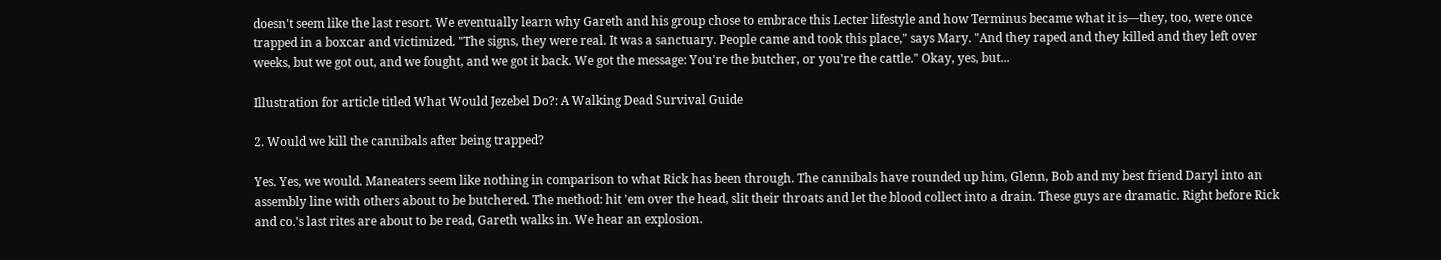doesn't seem like the last resort. We eventually learn why Gareth and his group chose to embrace this Lecter lifestyle and how Terminus became what it is—they, too, were once trapped in a boxcar and victimized. "The signs, they were real. It was a sanctuary. People came and took this place," says Mary. "And they raped and they killed and they left over weeks, but we got out, and we fought, and we got it back. We got the message: You're the butcher, or you're the cattle." Okay, yes, but...

Illustration for article titled What Would Jezebel Do?: A Walking Dead Survival Guide

2. Would we kill the cannibals after being trapped?

Yes. Yes, we would. Maneaters seem like nothing in comparison to what Rick has been through. The cannibals have rounded up him, Glenn, Bob and my best friend Daryl into an assembly line with others about to be butchered. The method: hit 'em over the head, slit their throats and let the blood collect into a drain. These guys are dramatic. Right before Rick and co.'s last rites are about to be read, Gareth walks in. We hear an explosion.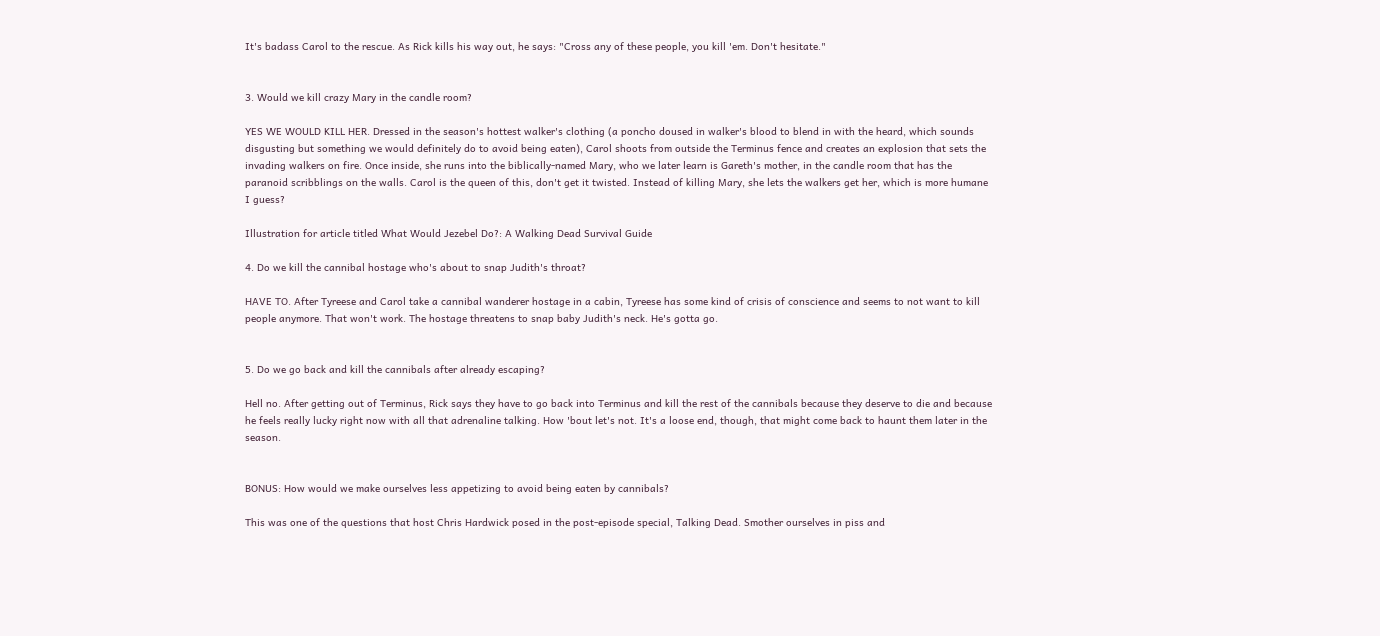It's badass Carol to the rescue. As Rick kills his way out, he says: "Cross any of these people, you kill 'em. Don't hesitate."


3. Would we kill crazy Mary in the candle room?

YES WE WOULD KILL HER. Dressed in the season's hottest walker's clothing (a poncho doused in walker's blood to blend in with the heard, which sounds disgusting but something we would definitely do to avoid being eaten), Carol shoots from outside the Terminus fence and creates an explosion that sets the invading walkers on fire. Once inside, she runs into the biblically-named Mary, who we later learn is Gareth's mother, in the candle room that has the paranoid scribblings on the walls. Carol is the queen of this, don't get it twisted. Instead of killing Mary, she lets the walkers get her, which is more humane I guess?

Illustration for article titled What Would Jezebel Do?: A Walking Dead Survival Guide

4. Do we kill the cannibal hostage who's about to snap Judith's throat?

HAVE TO. After Tyreese and Carol take a cannibal wanderer hostage in a cabin, Tyreese has some kind of crisis of conscience and seems to not want to kill people anymore. That won't work. The hostage threatens to snap baby Judith's neck. He's gotta go.


5. Do we go back and kill the cannibals after already escaping?

Hell no. After getting out of Terminus, Rick says they have to go back into Terminus and kill the rest of the cannibals because they deserve to die and because he feels really lucky right now with all that adrenaline talking. How 'bout let's not. It's a loose end, though, that might come back to haunt them later in the season.


BONUS: How would we make ourselves less appetizing to avoid being eaten by cannibals?

This was one of the questions that host Chris Hardwick posed in the post-episode special, Talking Dead. Smother ourselves in piss and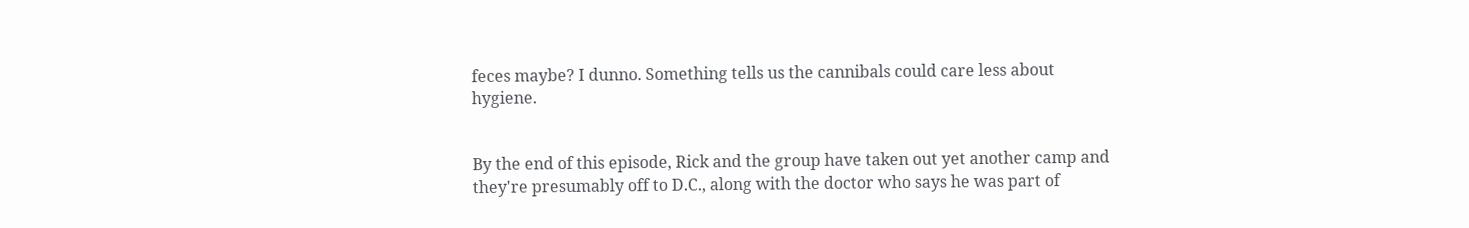feces maybe? I dunno. Something tells us the cannibals could care less about hygiene.


By the end of this episode, Rick and the group have taken out yet another camp and they're presumably off to D.C., along with the doctor who says he was part of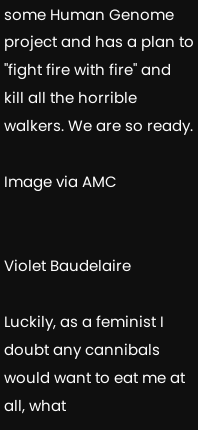some Human Genome project and has a plan to "fight fire with fire" and kill all the horrible walkers. We are so ready.

Image via AMC


Violet Baudelaire

Luckily, as a feminist I doubt any cannibals would want to eat me at all, what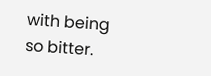with being so bitter.